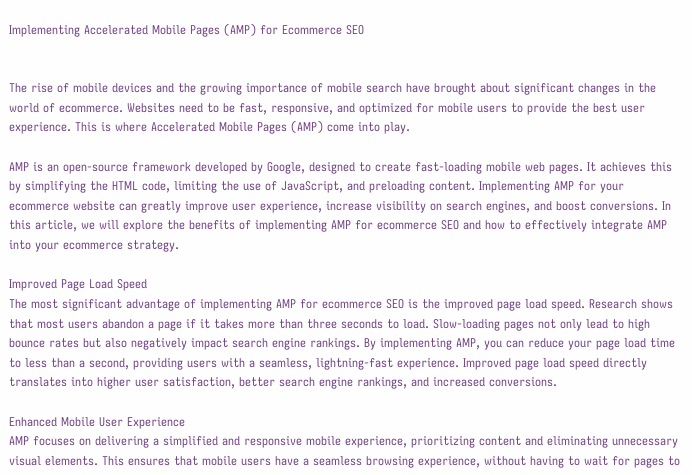Implementing Accelerated Mobile Pages (AMP) for Ecommerce SEO


The rise of mobile devices and the growing importance of mobile search have brought about significant changes in the world of ecommerce. Websites need to be fast, responsive, and optimized for mobile users to provide the best user experience. This is where Accelerated Mobile Pages (AMP) come into play.

AMP is an open-source framework developed by Google, designed to create fast-loading mobile web pages. It achieves this by simplifying the HTML code, limiting the use of JavaScript, and preloading content. Implementing AMP for your ecommerce website can greatly improve user experience, increase visibility on search engines, and boost conversions. In this article, we will explore the benefits of implementing AMP for ecommerce SEO and how to effectively integrate AMP into your ecommerce strategy.

Improved Page Load Speed
The most significant advantage of implementing AMP for ecommerce SEO is the improved page load speed. Research shows that most users abandon a page if it takes more than three seconds to load. Slow-loading pages not only lead to high bounce rates but also negatively impact search engine rankings. By implementing AMP, you can reduce your page load time to less than a second, providing users with a seamless, lightning-fast experience. Improved page load speed directly translates into higher user satisfaction, better search engine rankings, and increased conversions.

Enhanced Mobile User Experience
AMP focuses on delivering a simplified and responsive mobile experience, prioritizing content and eliminating unnecessary visual elements. This ensures that mobile users have a seamless browsing experience, without having to wait for pages to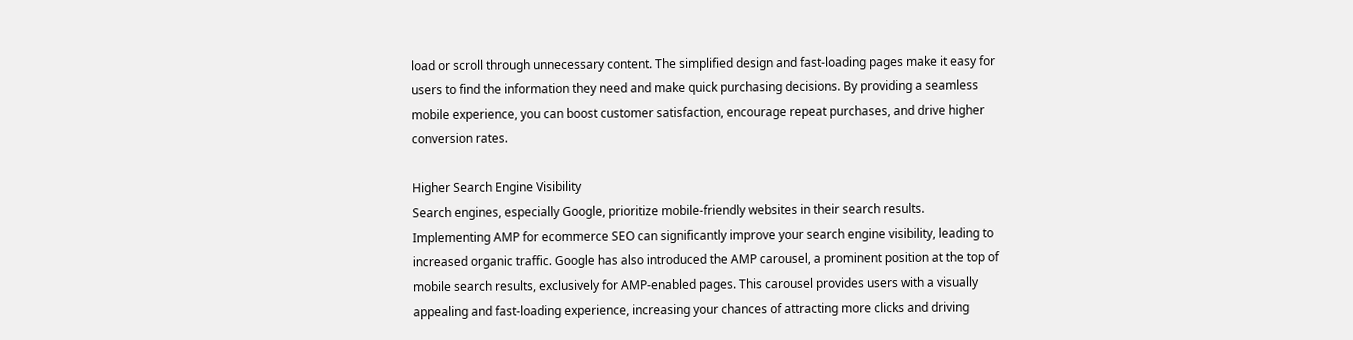load or scroll through unnecessary content. The simplified design and fast-loading pages make it easy for users to find the information they need and make quick purchasing decisions. By providing a seamless mobile experience, you can boost customer satisfaction, encourage repeat purchases, and drive higher conversion rates.

Higher Search Engine Visibility
Search engines, especially Google, prioritize mobile-friendly websites in their search results. Implementing AMP for ecommerce SEO can significantly improve your search engine visibility, leading to increased organic traffic. Google has also introduced the AMP carousel, a prominent position at the top of mobile search results, exclusively for AMP-enabled pages. This carousel provides users with a visually appealing and fast-loading experience, increasing your chances of attracting more clicks and driving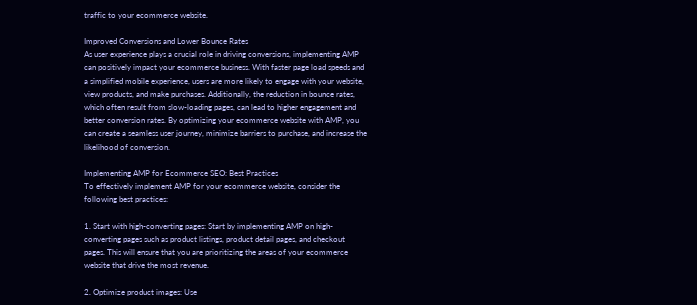traffic to your ecommerce website.

Improved Conversions and Lower Bounce Rates
As user experience plays a crucial role in driving conversions, implementing AMP can positively impact your ecommerce business. With faster page load speeds and a simplified mobile experience, users are more likely to engage with your website, view products, and make purchases. Additionally, the reduction in bounce rates, which often result from slow-loading pages, can lead to higher engagement and better conversion rates. By optimizing your ecommerce website with AMP, you can create a seamless user journey, minimize barriers to purchase, and increase the likelihood of conversion.

Implementing AMP for Ecommerce SEO: Best Practices
To effectively implement AMP for your ecommerce website, consider the following best practices:

1. Start with high-converting pages: Start by implementing AMP on high-converting pages such as product listings, product detail pages, and checkout pages. This will ensure that you are prioritizing the areas of your ecommerce website that drive the most revenue.

2. Optimize product images: Use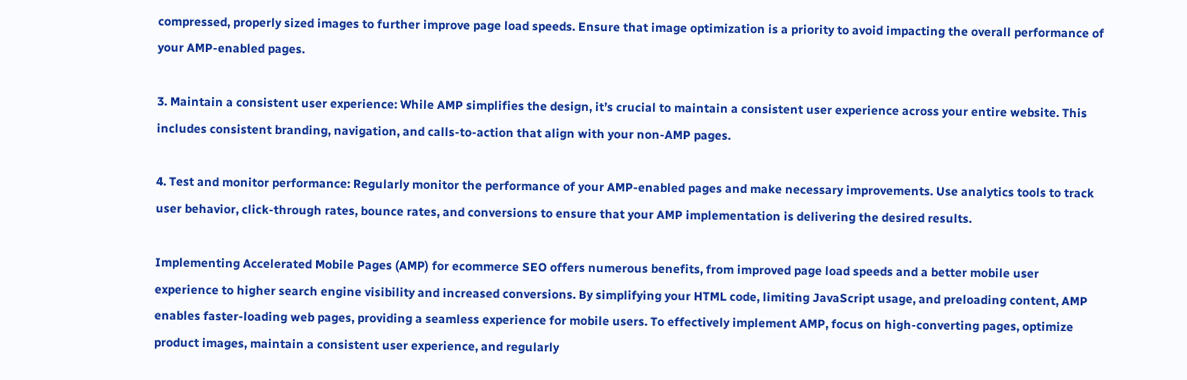compressed, properly sized images to further improve page load speeds. Ensure that image optimization is a priority to avoid impacting the overall performance of your AMP-enabled pages.

3. Maintain a consistent user experience: While AMP simplifies the design, it’s crucial to maintain a consistent user experience across your entire website. This includes consistent branding, navigation, and calls-to-action that align with your non-AMP pages.

4. Test and monitor performance: Regularly monitor the performance of your AMP-enabled pages and make necessary improvements. Use analytics tools to track user behavior, click-through rates, bounce rates, and conversions to ensure that your AMP implementation is delivering the desired results.

Implementing Accelerated Mobile Pages (AMP) for ecommerce SEO offers numerous benefits, from improved page load speeds and a better mobile user experience to higher search engine visibility and increased conversions. By simplifying your HTML code, limiting JavaScript usage, and preloading content, AMP enables faster-loading web pages, providing a seamless experience for mobile users. To effectively implement AMP, focus on high-converting pages, optimize product images, maintain a consistent user experience, and regularly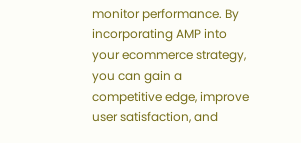monitor performance. By incorporating AMP into your ecommerce strategy, you can gain a competitive edge, improve user satisfaction, and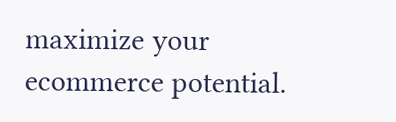maximize your ecommerce potential.